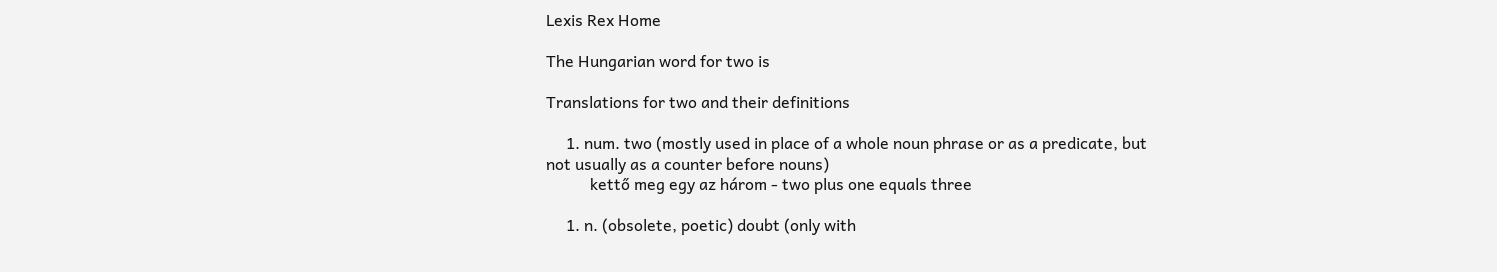Lexis Rex Home

The Hungarian word for two is

Translations for two and their definitions

     1. num. two (mostly used in place of a whole noun phrase or as a predicate, but not usually as a counter before nouns)
           kettő meg egy az három - two plus one equals three

     1. n. (obsolete, poetic) doubt (only with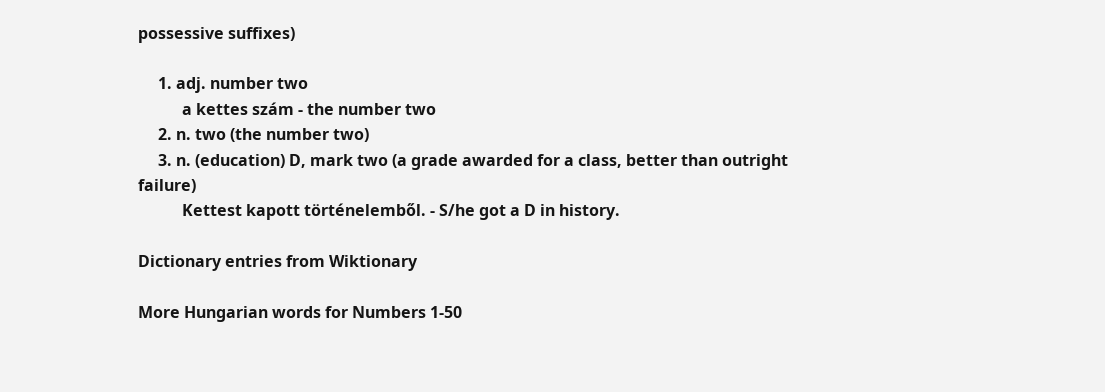possessive suffixes)

     1. adj. number two
           a kettes szám - the number two
     2. n. two (the number two)
     3. n. (education) D, mark two (a grade awarded for a class, better than outright failure)
           Kettest kapott történelemből. - S/he got a D in history.

Dictionary entries from Wiktionary

More Hungarian words for Numbers 1-50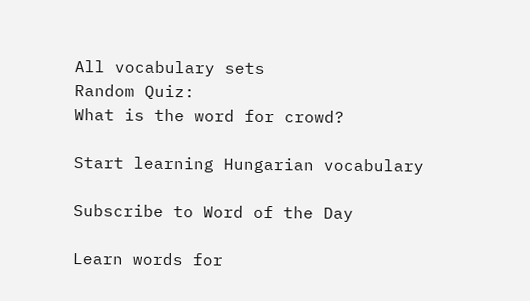All vocabulary sets
Random Quiz:
What is the word for crowd?

Start learning Hungarian vocabulary

Subscribe to Word of the Day

Learn words for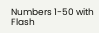Numbers 1-50 with
Flash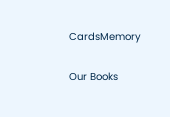CardsMemory

Our Books